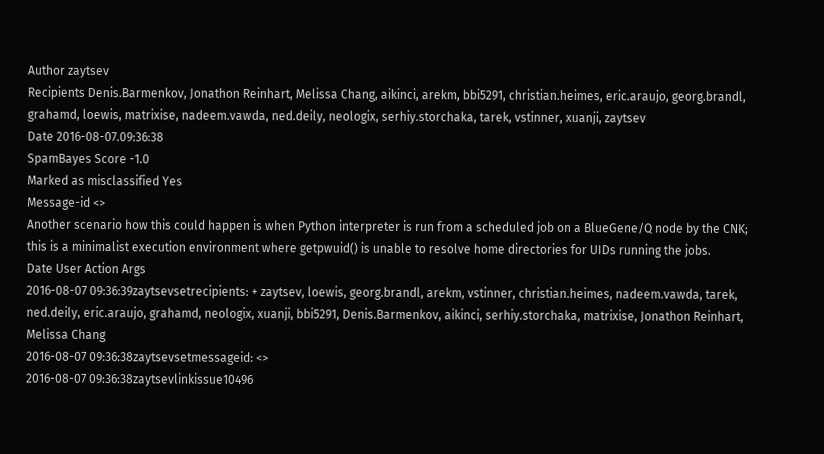Author zaytsev
Recipients Denis.Barmenkov, Jonathon Reinhart, Melissa Chang, aikinci, arekm, bbi5291, christian.heimes, eric.araujo, georg.brandl, grahamd, loewis, matrixise, nadeem.vawda, ned.deily, neologix, serhiy.storchaka, tarek, vstinner, xuanji, zaytsev
Date 2016-08-07.09:36:38
SpamBayes Score -1.0
Marked as misclassified Yes
Message-id <>
Another scenario how this could happen is when Python interpreter is run from a scheduled job on a BlueGene/Q node by the CNK; this is a minimalist execution environment where getpwuid() is unable to resolve home directories for UIDs running the jobs.
Date User Action Args
2016-08-07 09:36:39zaytsevsetrecipients: + zaytsev, loewis, georg.brandl, arekm, vstinner, christian.heimes, nadeem.vawda, tarek, ned.deily, eric.araujo, grahamd, neologix, xuanji, bbi5291, Denis.Barmenkov, aikinci, serhiy.storchaka, matrixise, Jonathon Reinhart, Melissa Chang
2016-08-07 09:36:38zaytsevsetmessageid: <>
2016-08-07 09:36:38zaytsevlinkissue10496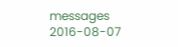messages
2016-08-07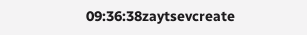09:36:38zaytsevcreate